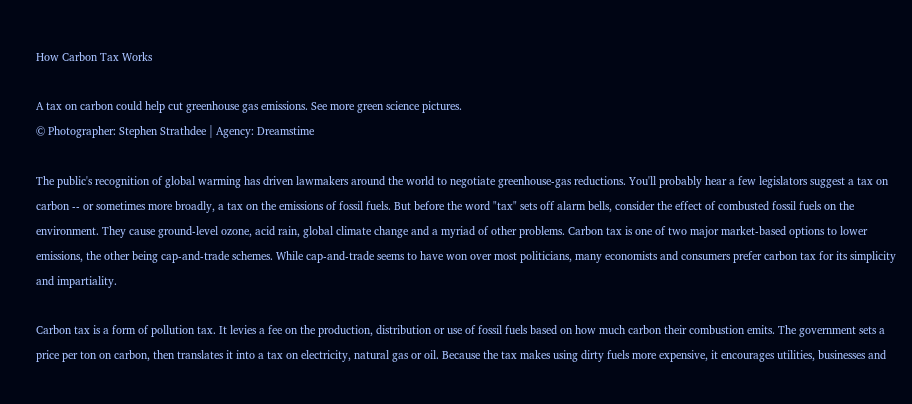How Carbon Tax Works

A tax on carbon could help cut greenhouse gas emissions. See more green science pictures.
© Photographer: Stephen Strathdee | Agency: Dreamstime

The public's recognition of global warming has driven lawmakers around the world to negotiate greenhouse-gas reductions. You'll probably hear a few legislators suggest a tax on carbon -- or sometimes more broadly, a tax on the emissions of fossil fuels. But before the word "tax" sets off alarm bells, consider the effect of combusted fossil fuels on the environment. They cause ground-level ozone, acid rain, global climate change and a myriad of other problems. Carbon tax is one of two major market-based options to lower emissions, the other being cap-and-trade schemes. While cap-and-trade seems to have won over most politicians, many economists and consumers prefer carbon tax for its simplicity and impartiality.

Carbon tax is a form of pollution tax. It levies a fee on the production, distribution or use of fossil fuels based on how much carbon their combustion emits. The government sets a price per ton on carbon, then translates it into a tax on electricity, natural gas or oil. Because the tax makes using dirty fuels more expensive, it encourages utilities, businesses and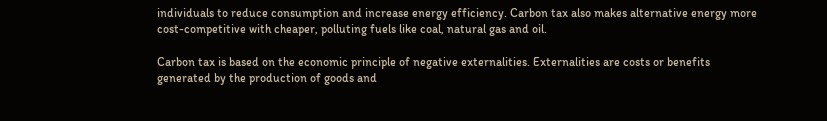individuals to reduce consumption and increase energy efficiency. Carbon tax also makes alternative energy more cost-competitive with cheaper, polluting fuels like coal, natural gas and oil.

Carbon tax is based on the economic principle of negative externalities. Externalities are costs or benefits generated by the production of goods and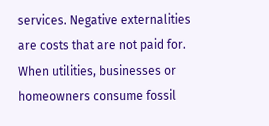services. Negative externalities are costs that are not paid for. When utilities, businesses or homeowners consume fossil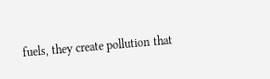fuels, they create pollution that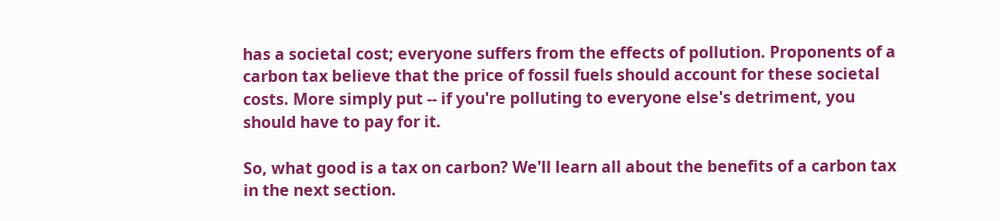has a societal cost; everyone suffers from the effects of pollution. Proponents of a carbon tax believe that the price of fossil fuels should account for these societal costs. More simply put -- if you're polluting to everyone else's detriment, you should have to pay for it.

So, what good is a tax on carbon? We'll learn all about the benefits of a carbon tax in the next section.